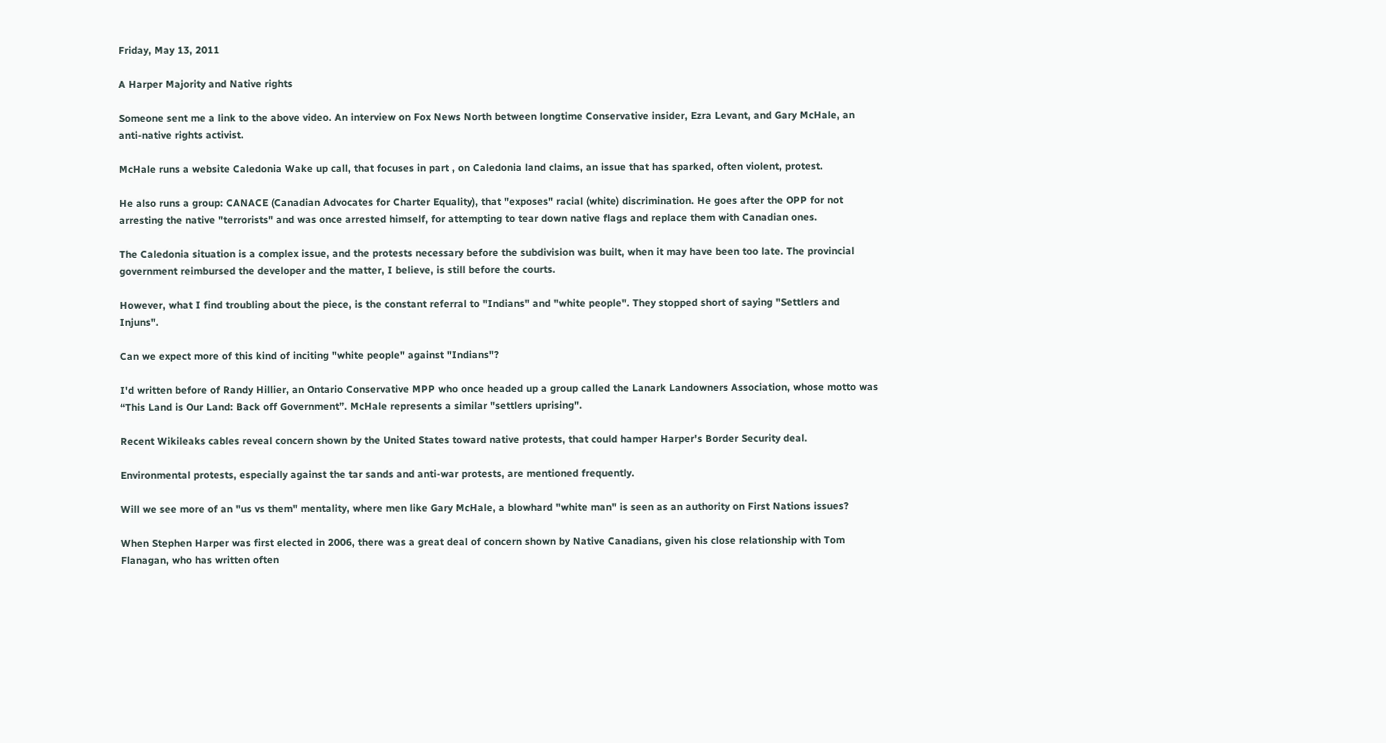Friday, May 13, 2011

A Harper Majority and Native rights

Someone sent me a link to the above video. An interview on Fox News North between longtime Conservative insider, Ezra Levant, and Gary McHale, an anti-native rights activist.

McHale runs a website Caledonia Wake up call, that focuses in part , on Caledonia land claims, an issue that has sparked, often violent, protest.

He also runs a group: CANACE (Canadian Advocates for Charter Equality), that "exposes" racial (white) discrimination. He goes after the OPP for not arresting the native "terrorists" and was once arrested himself, for attempting to tear down native flags and replace them with Canadian ones.

The Caledonia situation is a complex issue, and the protests necessary before the subdivision was built, when it may have been too late. The provincial government reimbursed the developer and the matter, I believe, is still before the courts.

However, what I find troubling about the piece, is the constant referral to "Indians" and "white people". They stopped short of saying "Settlers and Injuns".

Can we expect more of this kind of inciting "white people" against "Indians"?

I'd written before of Randy Hillier, an Ontario Conservative MPP who once headed up a group called the Lanark Landowners Association, whose motto was “This Land is Our Land: Back off Government”. McHale represents a similar "settlers uprising".

Recent Wikileaks cables reveal concern shown by the United States toward native protests, that could hamper Harper's Border Security deal.

Environmental protests, especially against the tar sands and anti-war protests, are mentioned frequently.

Will we see more of an "us vs them" mentality, where men like Gary McHale, a blowhard "white man" is seen as an authority on First Nations issues?

When Stephen Harper was first elected in 2006, there was a great deal of concern shown by Native Canadians, given his close relationship with Tom Flanagan, who has written often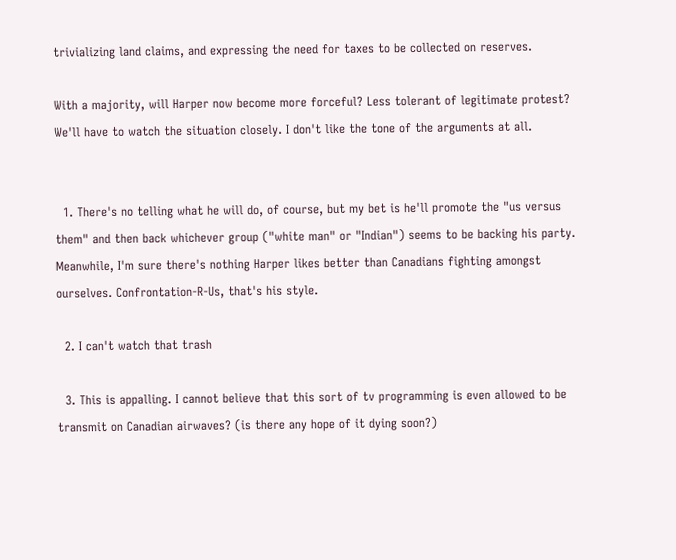trivializing land claims, and expressing the need for taxes to be collected on reserves.

With a majority, will Harper now become more forceful? Less tolerant of legitimate protest? We'll have to watch the situation closely. I don't like the tone of the arguments at all.


  1. There's no telling what he will do, of course, but my bet is he'll promote the "us versus them" and then back whichever group ("white man" or "Indian") seems to be backing his party. Meanwhile, I'm sure there's nothing Harper likes better than Canadians fighting amongst ourselves. Confrontation-R-Us, that's his style.

  2. I can't watch that trash

  3. This is appalling. I cannot believe that this sort of tv programming is even allowed to be transmit on Canadian airwaves? (is there any hope of it dying soon?)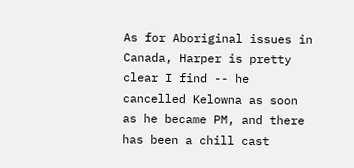As for Aboriginal issues in Canada, Harper is pretty clear I find -- he cancelled Kelowna as soon as he became PM, and there has been a chill cast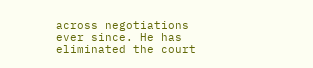across negotiations ever since. He has eliminated the court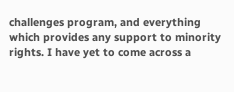challenges program, and everything which provides any support to minority rights. I have yet to come across a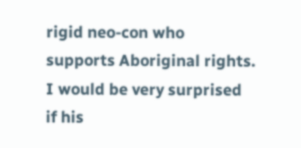rigid neo-con who supports Aboriginal rights. I would be very surprised if his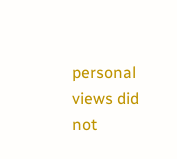personal views did not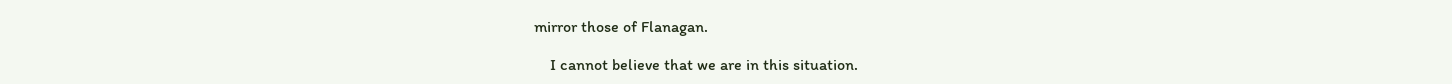mirror those of Flanagan.

    I cannot believe that we are in this situation.